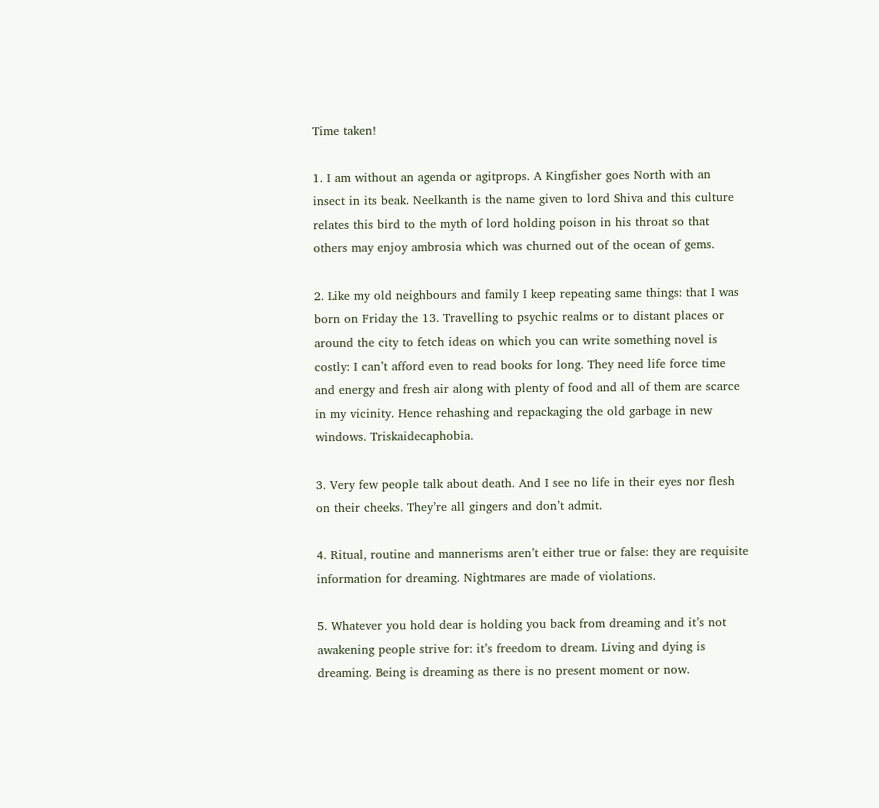Time taken!

1. I am without an agenda or agitprops. A Kingfisher goes North with an insect in its beak. Neelkanth is the name given to lord Shiva and this culture relates this bird to the myth of lord holding poison in his throat so that others may enjoy ambrosia which was churned out of the ocean of gems.

2. Like my old neighbours and family I keep repeating same things: that I was born on Friday the 13. Travelling to psychic realms or to distant places or around the city to fetch ideas on which you can write something novel is costly: I can’t afford even to read books for long. They need life force time and energy and fresh air along with plenty of food and all of them are scarce in my vicinity. Hence rehashing and repackaging the old garbage in new windows. Triskaidecaphobia.

3. Very few people talk about death. And I see no life in their eyes nor flesh on their cheeks. They’re all gingers and don’t admit.

4. Ritual, routine and mannerisms aren’t either true or false: they are requisite information for dreaming. Nightmares are made of violations.

5. Whatever you hold dear is holding you back from dreaming and it’s not awakening people strive for: it’s freedom to dream. Living and dying is dreaming. Being is dreaming as there is no present moment or now.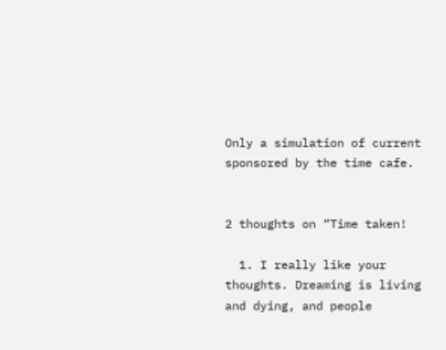Only a simulation of current sponsored by the time cafe.


2 thoughts on “Time taken!

  1. I really like your thoughts. Dreaming is living and dying, and people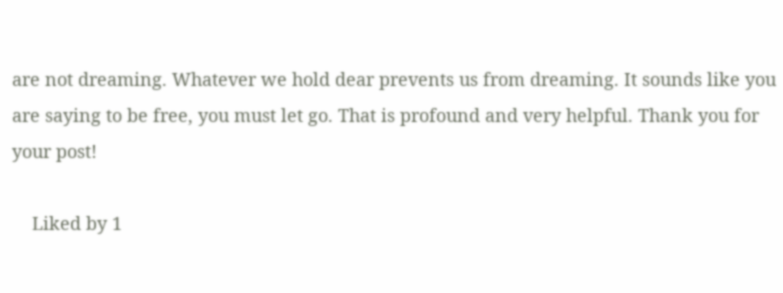are not dreaming. Whatever we hold dear prevents us from dreaming. It sounds like you are saying to be free, you must let go. That is profound and very helpful. Thank you for your post!

    Liked by 1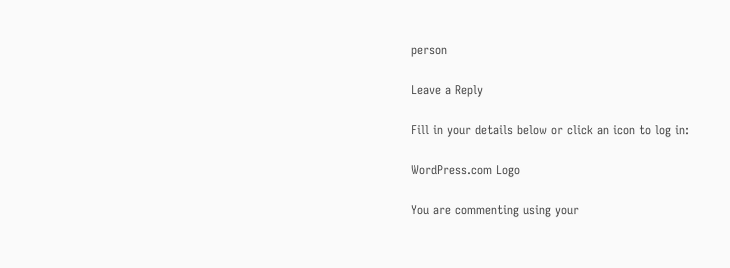person

Leave a Reply

Fill in your details below or click an icon to log in:

WordPress.com Logo

You are commenting using your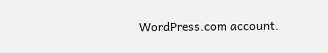WordPress.com account.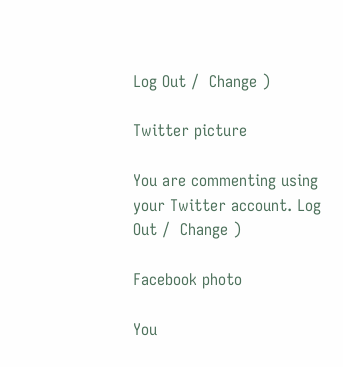Log Out /  Change )

Twitter picture

You are commenting using your Twitter account. Log Out /  Change )

Facebook photo

You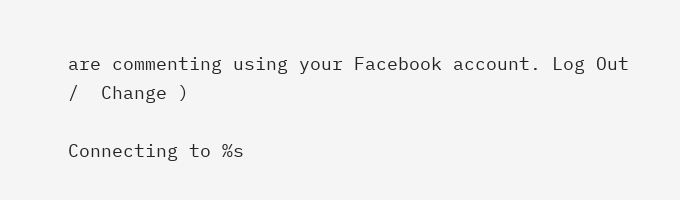are commenting using your Facebook account. Log Out /  Change )

Connecting to %s